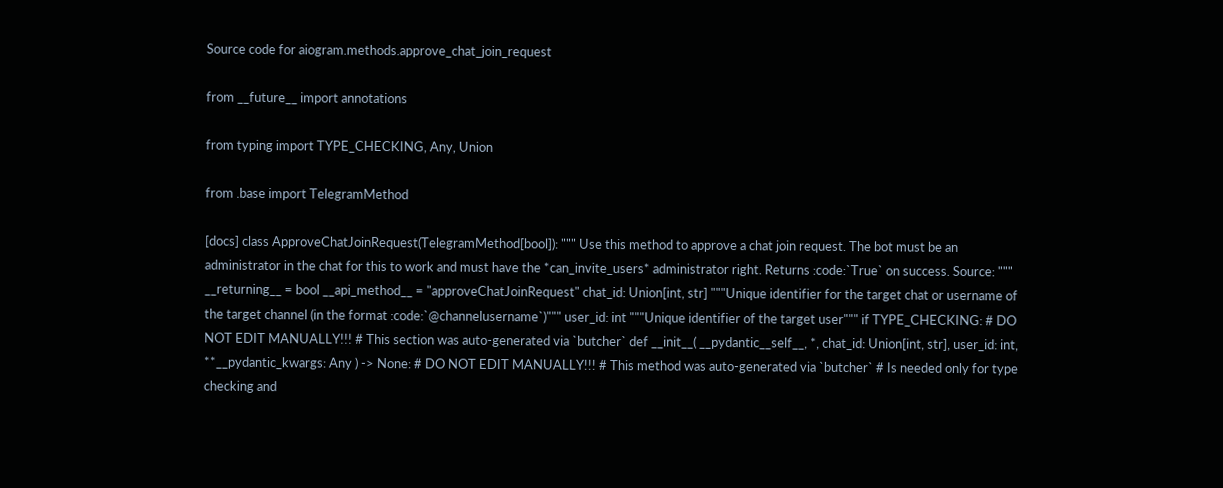Source code for aiogram.methods.approve_chat_join_request

from __future__ import annotations

from typing import TYPE_CHECKING, Any, Union

from .base import TelegramMethod

[docs] class ApproveChatJoinRequest(TelegramMethod[bool]): """ Use this method to approve a chat join request. The bot must be an administrator in the chat for this to work and must have the *can_invite_users* administrator right. Returns :code:`True` on success. Source: """ __returning__ = bool __api_method__ = "approveChatJoinRequest" chat_id: Union[int, str] """Unique identifier for the target chat or username of the target channel (in the format :code:`@channelusername`)""" user_id: int """Unique identifier of the target user""" if TYPE_CHECKING: # DO NOT EDIT MANUALLY!!! # This section was auto-generated via `butcher` def __init__( __pydantic__self__, *, chat_id: Union[int, str], user_id: int, **__pydantic_kwargs: Any ) -> None: # DO NOT EDIT MANUALLY!!! # This method was auto-generated via `butcher` # Is needed only for type checking and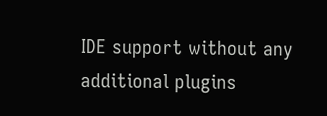IDE support without any additional plugins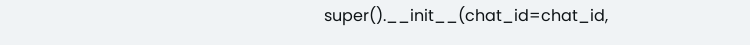super().__init__(chat_id=chat_id,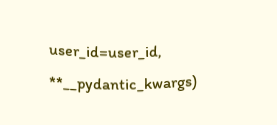user_id=user_id, **__pydantic_kwargs)